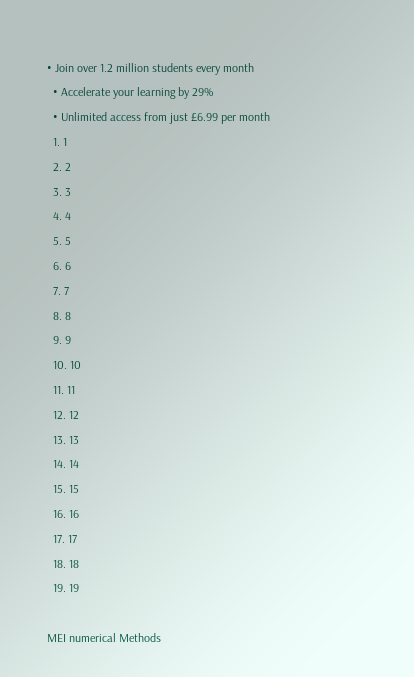• Join over 1.2 million students every month
  • Accelerate your learning by 29%
  • Unlimited access from just £6.99 per month
  1. 1
  2. 2
  3. 3
  4. 4
  5. 5
  6. 6
  7. 7
  8. 8
  9. 9
  10. 10
  11. 11
  12. 12
  13. 13
  14. 14
  15. 15
  16. 16
  17. 17
  18. 18
  19. 19

MEI numerical Methods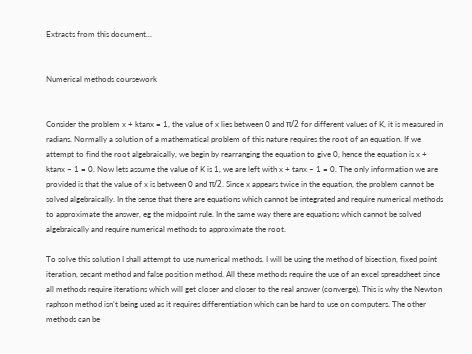Extracts from this document...


Numerical methods coursework


Consider the problem x + ktanx = 1, the value of x lies between 0 and π/2 for different values of K, it is measured in radians. Normally a solution of a mathematical problem of this nature requires the root of an equation. If we attempt to find the root algebraically, we begin by rearranging the equation to give 0, hence the equation is x + ktanx – 1 = 0. Now lets assume the value of K is 1, we are left with x + tanx – 1 = 0. The only information we are provided is that the value of x is between 0 and π/2. Since x appears twice in the equation, the problem cannot be solved algebraically. In the sense that there are equations which cannot be integrated and require numerical methods to approximate the answer, eg the midpoint rule. In the same way there are equations which cannot be solved algebraically and require numerical methods to approximate the root.

To solve this solution I shall attempt to use numerical methods. I will be using the method of bisection, fixed point iteration, secant method and false position method. All these methods require the use of an excel spreadsheet since all methods require iterations which will get closer and closer to the real answer (converge). This is why the Newton raphson method isn’t being used as it requires differentiation which can be hard to use on computers. The other methods can be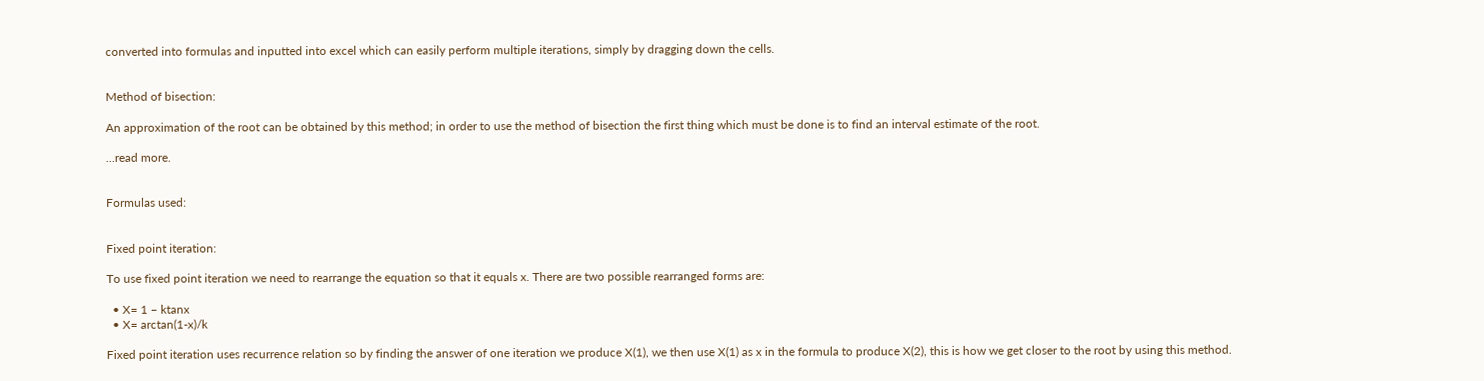converted into formulas and inputted into excel which can easily perform multiple iterations, simply by dragging down the cells.


Method of bisection:

An approximation of the root can be obtained by this method; in order to use the method of bisection the first thing which must be done is to find an interval estimate of the root.

...read more.


Formulas used:


Fixed point iteration:

To use fixed point iteration we need to rearrange the equation so that it equals x. There are two possible rearranged forms are:

  • X= 1 – ktanx
  • X= arctan(1-x)/k

Fixed point iteration uses recurrence relation so by finding the answer of one iteration we produce X(1), we then use X(1) as x in the formula to produce X(2), this is how we get closer to the root by using this method.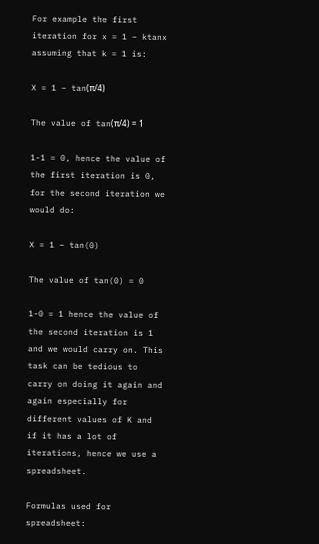For example the first iteration for x = 1 – ktanx assuming that k = 1 is:

X = 1 – tan(π/4)

The value of tan(π/4) = 1

1-1 = 0, hence the value of the first iteration is 0, for the second iteration we would do:

X = 1 – tan(0)

The value of tan(0) = 0

1-0 = 1 hence the value of the second iteration is 1 and we would carry on. This task can be tedious to carry on doing it again and again especially for different values of K and if it has a lot of iterations, hence we use a spreadsheet.

Formulas used for spreadsheet: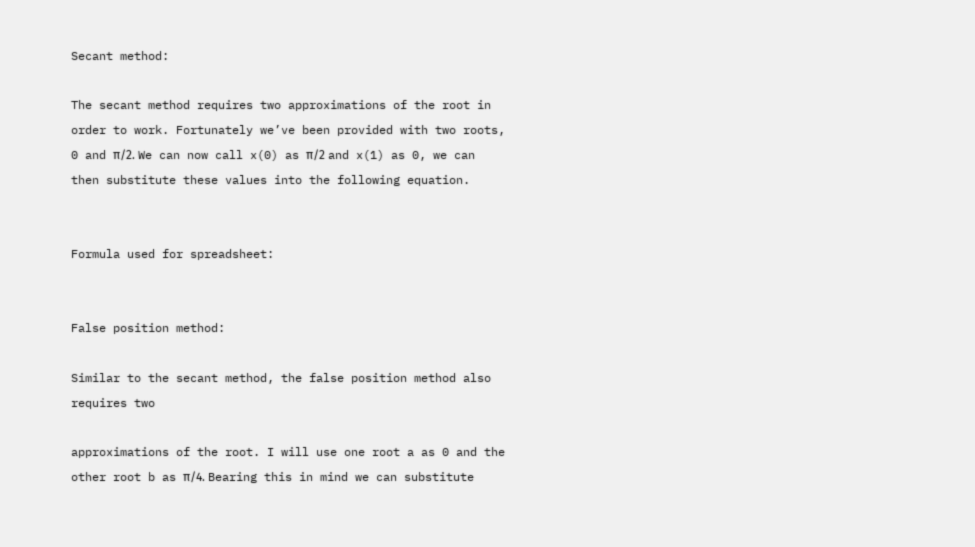Secant method:

The secant method requires two approximations of the root in order to work. Fortunately we’ve been provided with two roots, 0 and π/2. We can now call x(0) as π/2 and x(1) as 0, we can then substitute these values into the following equation.


Formula used for spreadsheet:


False position method:

Similar to the secant method, the false position method also requires two

approximations of the root. I will use one root a as 0 and the other root b as π/4. Bearing this in mind we can substitute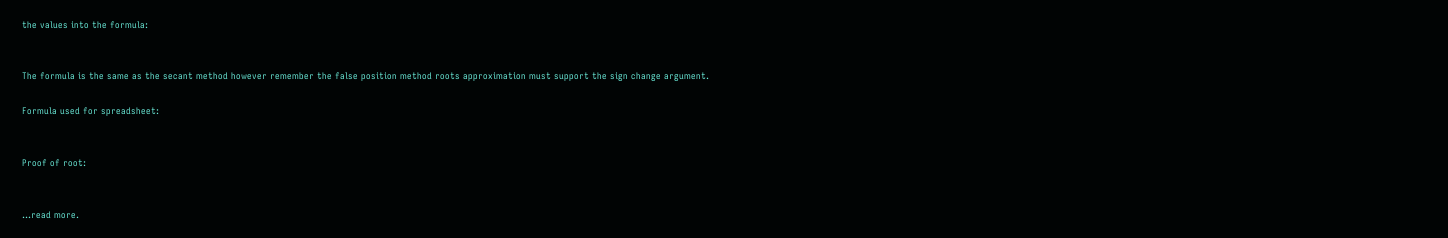the values into the formula:


The formula is the same as the secant method however remember the false position method roots approximation must support the sign change argument.

Formula used for spreadsheet:


Proof of root:


...read more.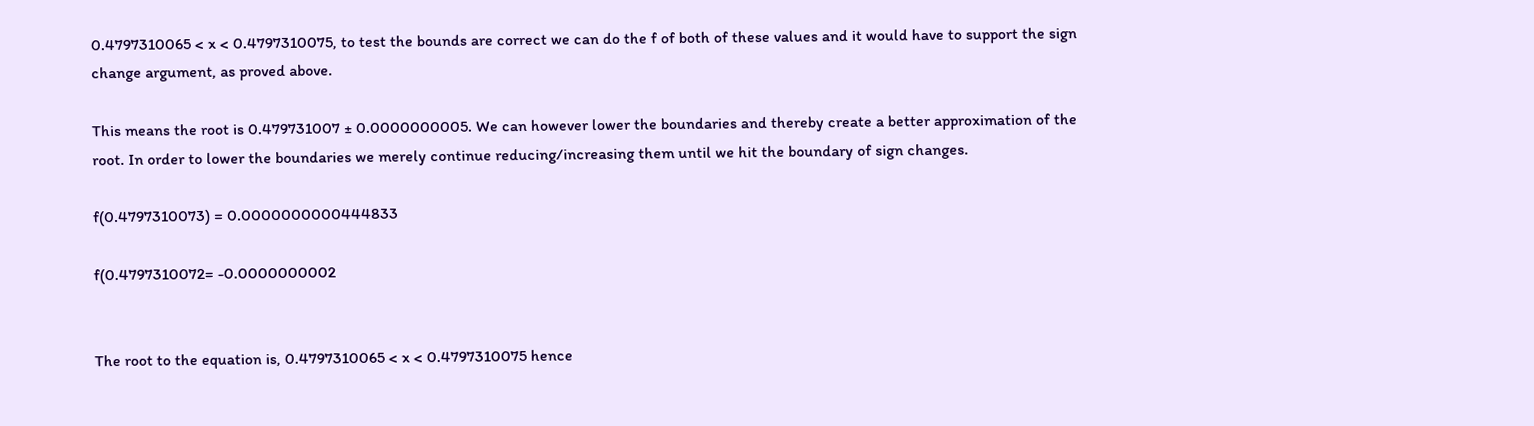0.4797310065 < x < 0.4797310075, to test the bounds are correct we can do the f of both of these values and it would have to support the sign change argument, as proved above.

This means the root is 0.479731007 ± 0.0000000005. We can however lower the boundaries and thereby create a better approximation of the root. In order to lower the boundaries we merely continue reducing/increasing them until we hit the boundary of sign changes.

f(0.4797310073) = 0.0000000000444833

f(0.4797310072= -0.0000000002


The root to the equation is, 0.4797310065 < x < 0.4797310075 hence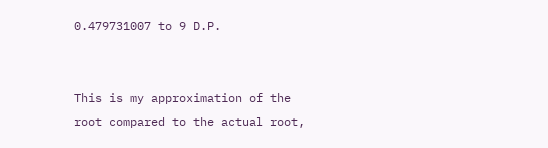0.479731007 to 9 D.P.


This is my approximation of the root compared to the actual root,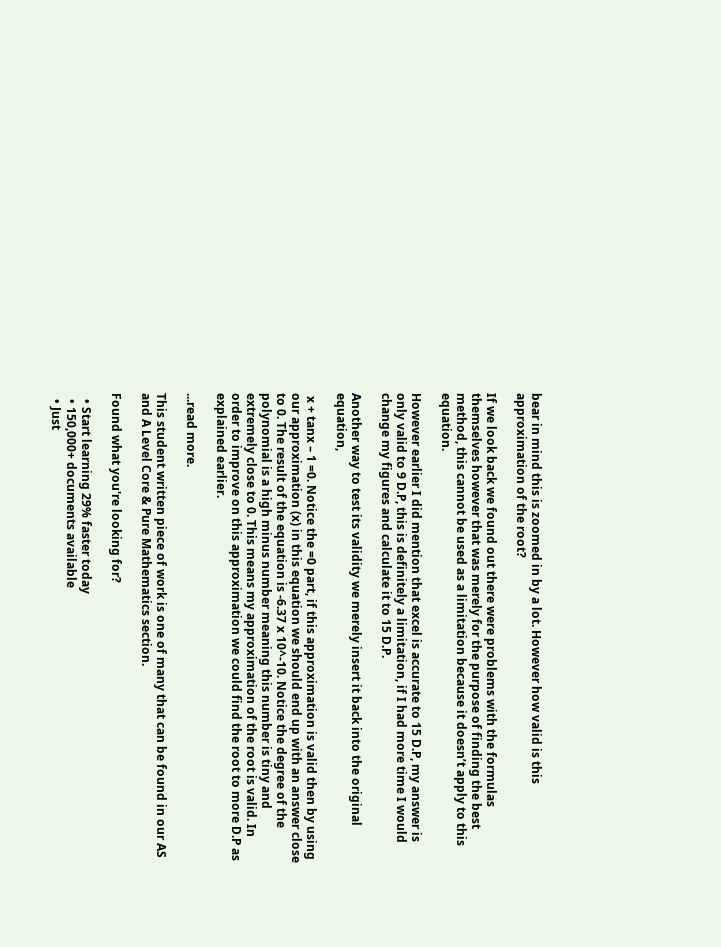bear in mind this is zoomed in by a lot. However how valid is this approximation of the root?

If we look back we found out there were problems with the formulas themselves however that was merely for the purpose of finding the best method, this cannot be used as a limitation because it doesn’t apply to this equation.

However earlier I did mention that excel is accurate to 15 D.P, my answer is only valid to 9 D.P, this is definitely a limitation, if I had more time I would change my figures and calculate it to 15 D.P.

Another way to test its validity we merely insert it back into the original equation,

 x + tanx – 1 =0. Notice the =0 part, if this approximation is valid then by using our approximation (x) in this equation we should end up with an answer close to 0. The result of the equation is -6.37 x 10^-10. Notice the degree of the polynomial is a high minus number meaning this number is tiny and extremely close to 0. This means my approximation of the root is valid. In order to improve on this approximation we could find the root to more D.P as explained earlier.

...read more.

This student written piece of work is one of many that can be found in our AS and A Level Core & Pure Mathematics section.

Found what you're looking for?

  • Start learning 29% faster today
  • 150,000+ documents available
  • Just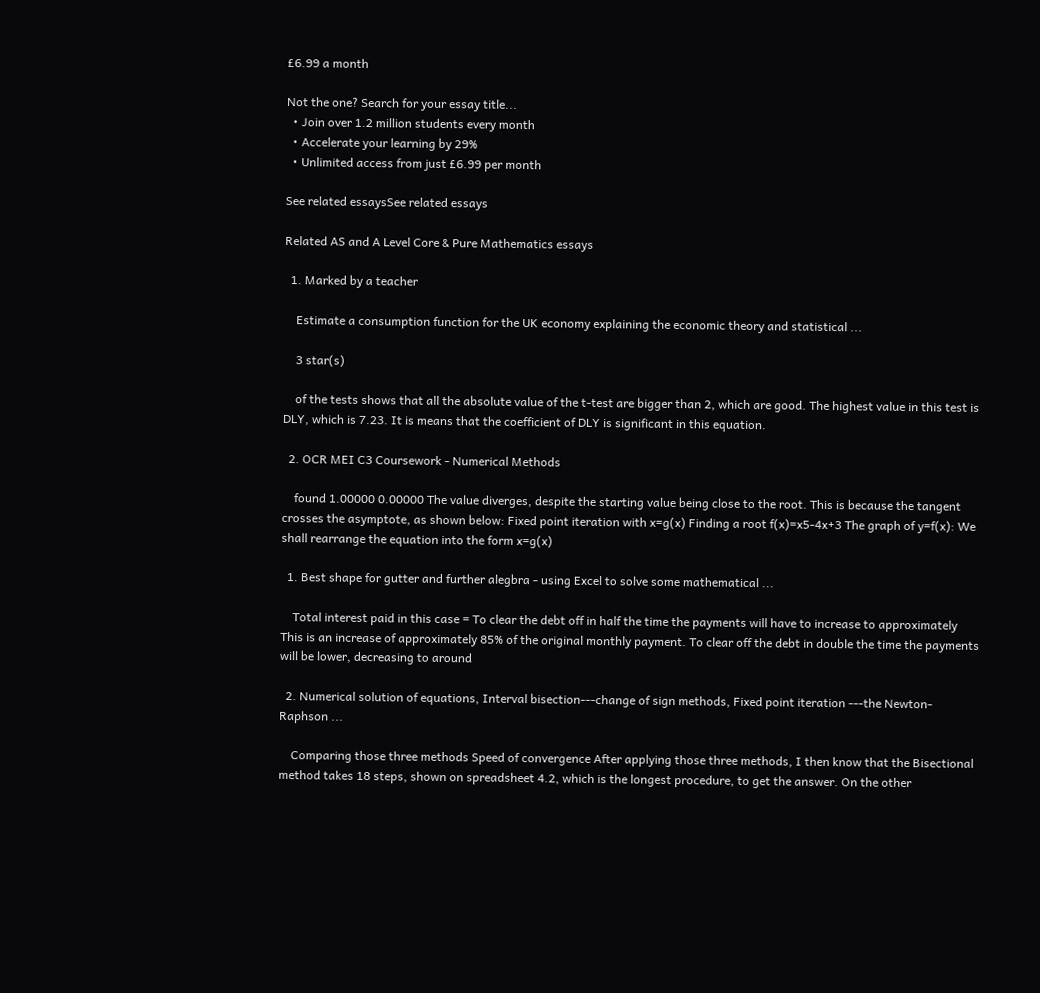£6.99 a month

Not the one? Search for your essay title...
  • Join over 1.2 million students every month
  • Accelerate your learning by 29%
  • Unlimited access from just £6.99 per month

See related essaysSee related essays

Related AS and A Level Core & Pure Mathematics essays

  1. Marked by a teacher

    Estimate a consumption function for the UK economy explaining the economic theory and statistical ...

    3 star(s)

    of the tests shows that all the absolute value of the t-test are bigger than 2, which are good. The highest value in this test is DLY, which is 7.23. It is means that the coefficient of DLY is significant in this equation.

  2. OCR MEI C3 Coursework - Numerical Methods

    found 1.00000 0.00000 The value diverges, despite the starting value being close to the root. This is because the tangent crosses the asymptote, as shown below: Fixed point iteration with x=g(x) Finding a root f(x)=x5-4x+3 The graph of y=f(x): We shall rearrange the equation into the form x=g(x)

  1. Best shape for gutter and further alegbra - using Excel to solve some mathematical ...

    Total interest paid in this case = To clear the debt off in half the time the payments will have to increase to approximately This is an increase of approximately 85% of the original monthly payment. To clear off the debt in double the time the payments will be lower, decreasing to around

  2. Numerical solution of equations, Interval bisection---change of sign methods, Fixed point iteration ---the Newton-Raphson ...

    Comparing those three methods Speed of convergence After applying those three methods, I then know that the Bisectional method takes 18 steps, shown on spreadsheet 4.2, which is the longest procedure, to get the answer. On the other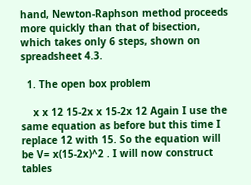hand, Newton-Raphson method proceeds more quickly than that of bisection, which takes only 6 steps, shown on spreadsheet 4.3.

  1. The open box problem

    x x 12 15-2x x 15-2x 12 Again I use the same equation as before but this time I replace 12 with 15. So the equation will be V= x(15-2x)^2 . I will now construct tables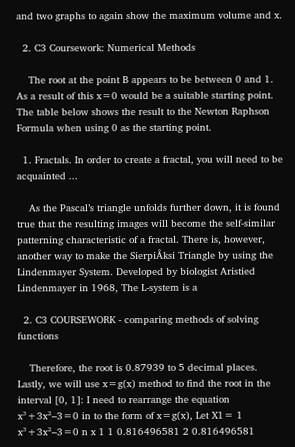and two graphs to again show the maximum volume and x.

  2. C3 Coursework: Numerical Methods

    The root at the point B appears to be between 0 and 1. As a result of this x=0 would be a suitable starting point. The table below shows the result to the Newton Raphson Formula when using 0 as the starting point.

  1. Fractals. In order to create a fractal, you will need to be acquainted ...

    As the Pascal’s triangle unfolds further down, it is found true that the resulting images will become the self-similar patterning characteristic of a fractal. There is, however, another way to make the SierpiÅksi Triangle by using the Lindenmayer System. Developed by biologist Aristied Lindenmayer in 1968, The L-system is a

  2. C3 COURSEWORK - comparing methods of solving functions

    Therefore, the root is 0.87939 to 5 decimal places. Lastly, we will use x=g(x) method to find the root in the interval [0, 1]: I need to rearrange the equation x³+3x²–3=0 in to the form of x=g(x), Let X1= 1 x³+3x²–3=0 n x 1 1 0.816496581 2 0.816496581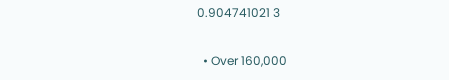0.904741021 3

  • Over 160,000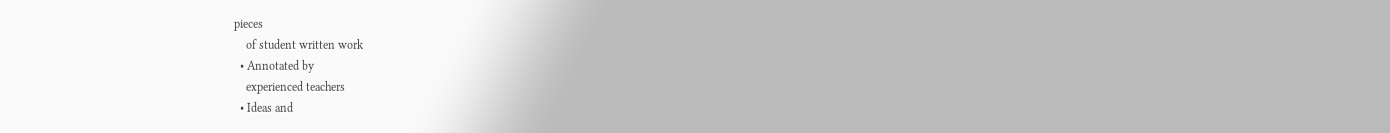pieces
    of student written work
  • Annotated by
    experienced teachers
  • Ideas and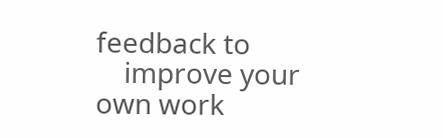feedback to
    improve your own work